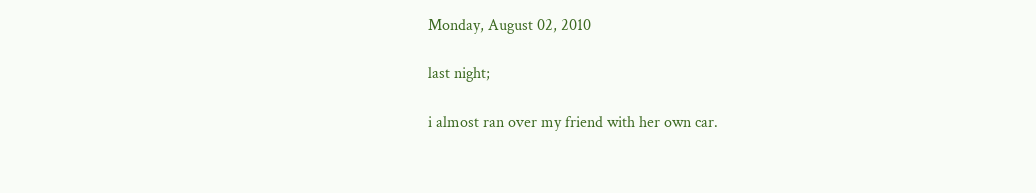Monday, August 02, 2010

last night;

i almost ran over my friend with her own car.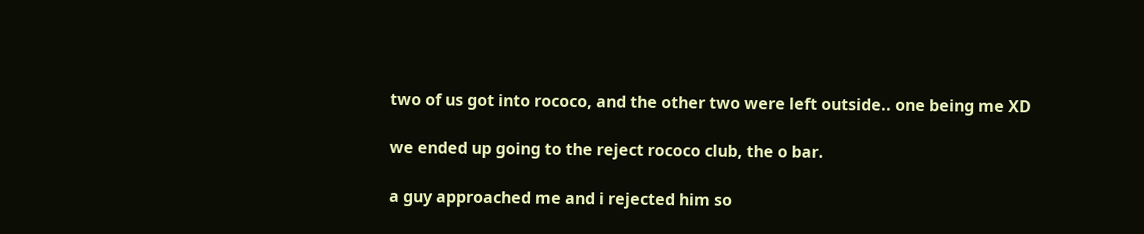two of us got into rococo, and the other two were left outside.. one being me XD

we ended up going to the reject rococo club, the o bar.

a guy approached me and i rejected him so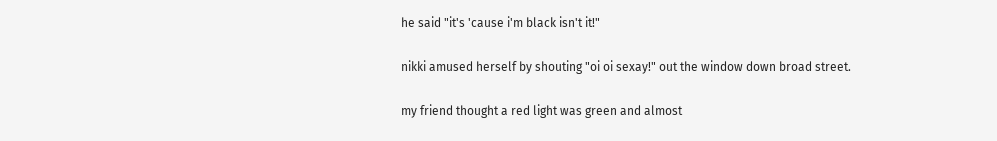he said "it's 'cause i'm black isn't it!"

nikki amused herself by shouting "oi oi sexay!" out the window down broad street.

my friend thought a red light was green and almost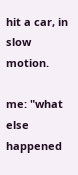hit a car, in slow motion.

me: "what else happened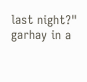last night?"
garhay in a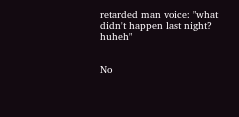retarded man voice: "what didn't happen last night? huheh"


No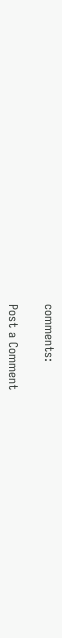comments:

Post a Comment